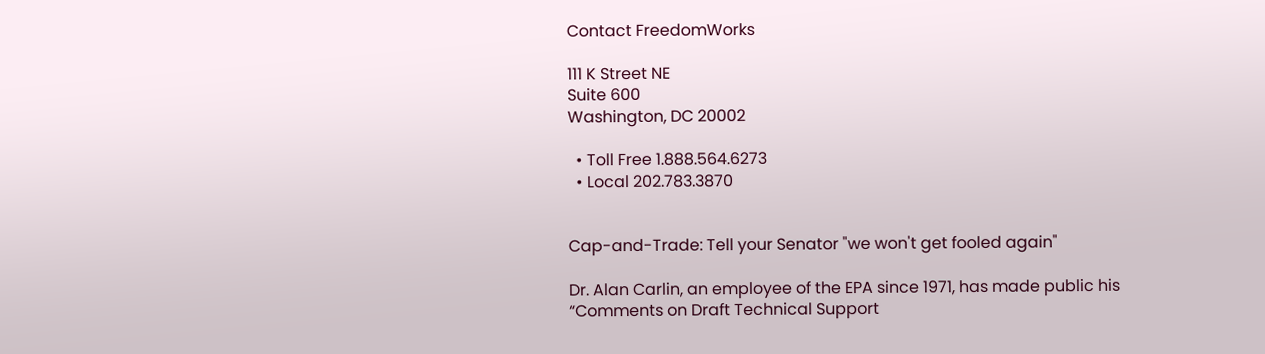Contact FreedomWorks

111 K Street NE
Suite 600
Washington, DC 20002

  • Toll Free 1.888.564.6273
  • Local 202.783.3870


Cap-and-Trade: Tell your Senator "we won't get fooled again"

Dr. Alan Carlin, an employee of the EPA since 1971, has made public his “Comments on Draft Technical Support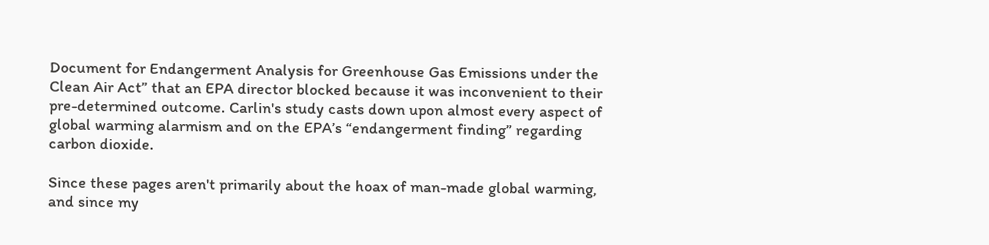Document for Endangerment Analysis for Greenhouse Gas Emissions under the Clean Air Act” that an EPA director blocked because it was inconvenient to their pre-determined outcome. Carlin's study casts down upon almost every aspect of global warming alarmism and on the EPA’s “endangerment finding” regarding carbon dioxide.

Since these pages aren't primarily about the hoax of man-made global warming, and since my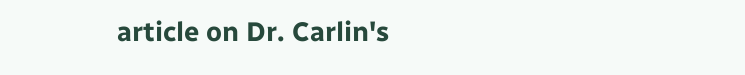article on Dr. Carlin's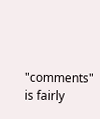"comments" is fairly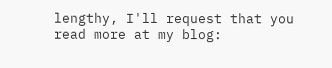lengthy, I'll request that you read more at my blog: